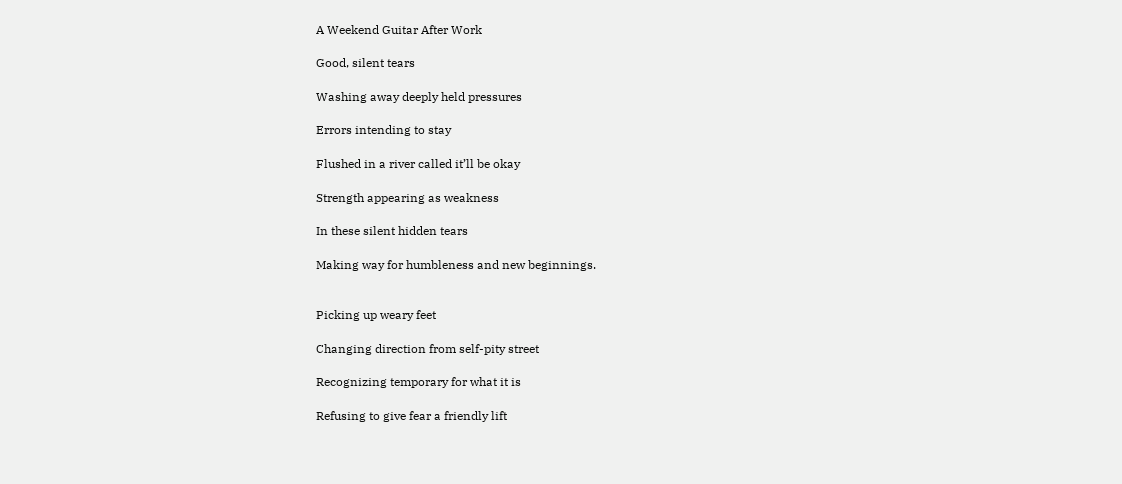A Weekend Guitar After Work

Good, silent tears

Washing away deeply held pressures

Errors intending to stay

Flushed in a river called it’ll be okay

Strength appearing as weakness

In these silent hidden tears

Making way for humbleness and new beginnings.


Picking up weary feet

Changing direction from self-pity street

Recognizing temporary for what it is

Refusing to give fear a friendly lift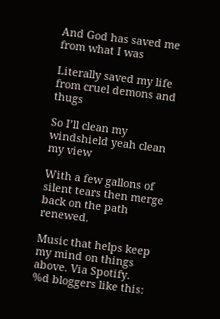And God has saved me from what I was

Literally saved my life from cruel demons and thugs

So I’ll clean my windshield yeah clean my view

With a few gallons of silent tears then merge back on the path renewed.

Music that helps keep my mind on things above. Via Spotify.
%d bloggers like this: